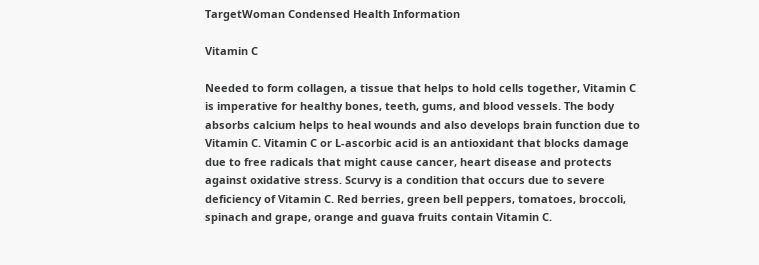TargetWoman Condensed Health Information

Vitamin C

Needed to form collagen, a tissue that helps to hold cells together, Vitamin C is imperative for healthy bones, teeth, gums, and blood vessels. The body absorbs calcium helps to heal wounds and also develops brain function due to Vitamin C. Vitamin C or L-ascorbic acid is an antioxidant that blocks damage due to free radicals that might cause cancer, heart disease and protects against oxidative stress. Scurvy is a condition that occurs due to severe deficiency of Vitamin C. Red berries, green bell peppers, tomatoes, broccoli, spinach and grape, orange and guava fruits contain Vitamin C.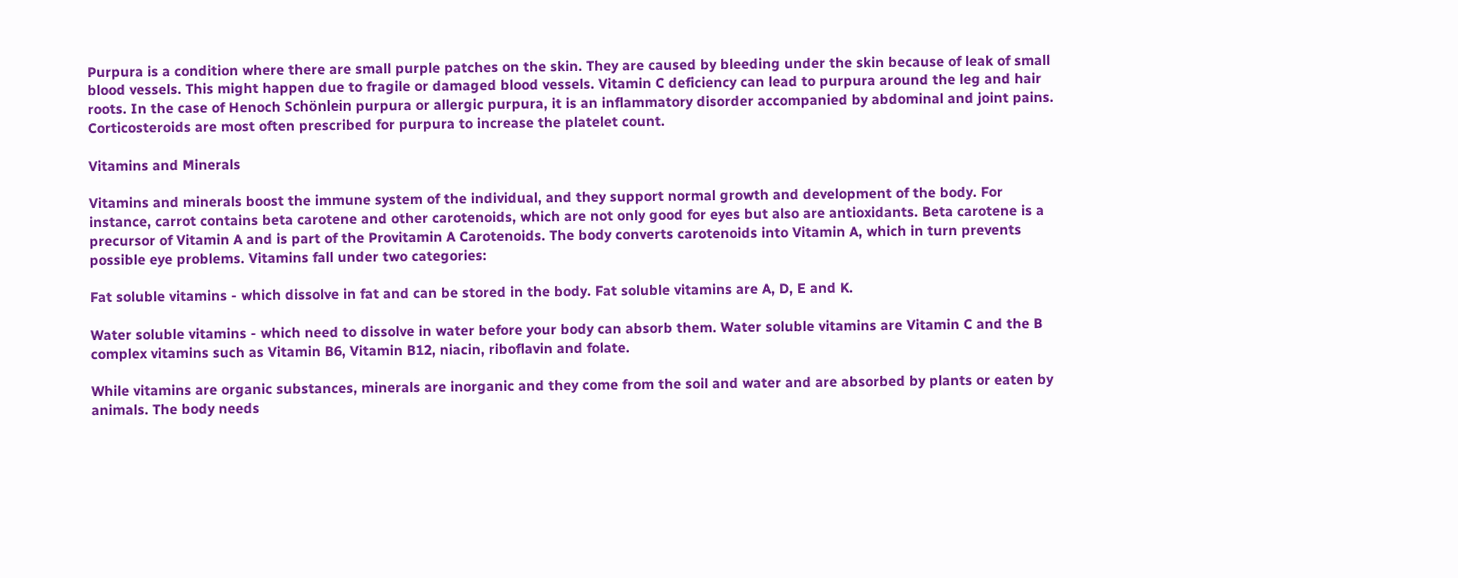Purpura is a condition where there are small purple patches on the skin. They are caused by bleeding under the skin because of leak of small blood vessels. This might happen due to fragile or damaged blood vessels. Vitamin C deficiency can lead to purpura around the leg and hair roots. In the case of Henoch Schönlein purpura or allergic purpura, it is an inflammatory disorder accompanied by abdominal and joint pains. Corticosteroids are most often prescribed for purpura to increase the platelet count.

Vitamins and Minerals

Vitamins and minerals boost the immune system of the individual, and they support normal growth and development of the body. For instance, carrot contains beta carotene and other carotenoids, which are not only good for eyes but also are antioxidants. Beta carotene is a precursor of Vitamin A and is part of the Provitamin A Carotenoids. The body converts carotenoids into Vitamin A, which in turn prevents possible eye problems. Vitamins fall under two categories:

Fat soluble vitamins - which dissolve in fat and can be stored in the body. Fat soluble vitamins are A, D, E and K.

Water soluble vitamins - which need to dissolve in water before your body can absorb them. Water soluble vitamins are Vitamin C and the B complex vitamins such as Vitamin B6, Vitamin B12, niacin, riboflavin and folate.

While vitamins are organic substances, minerals are inorganic and they come from the soil and water and are absorbed by plants or eaten by animals. The body needs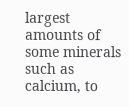largest amounts of some minerals such as calcium, to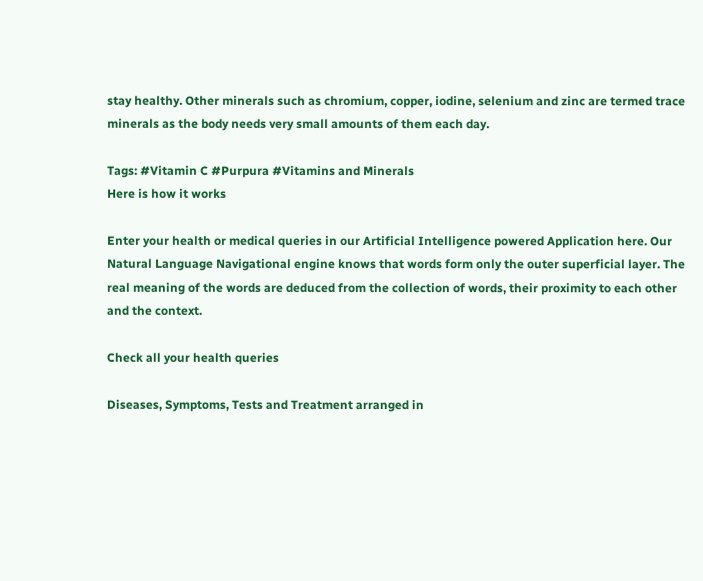stay healthy. Other minerals such as chromium, copper, iodine, selenium and zinc are termed trace minerals as the body needs very small amounts of them each day.

Tags: #Vitamin C #Purpura #Vitamins and Minerals
Here is how it works

Enter your health or medical queries in our Artificial Intelligence powered Application here. Our Natural Language Navigational engine knows that words form only the outer superficial layer. The real meaning of the words are deduced from the collection of words, their proximity to each other and the context.

Check all your health queries

Diseases, Symptoms, Tests and Treatment arranged in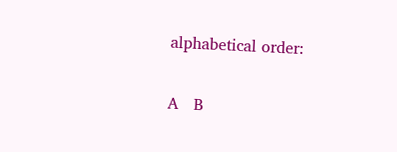alphabetical order:

A   B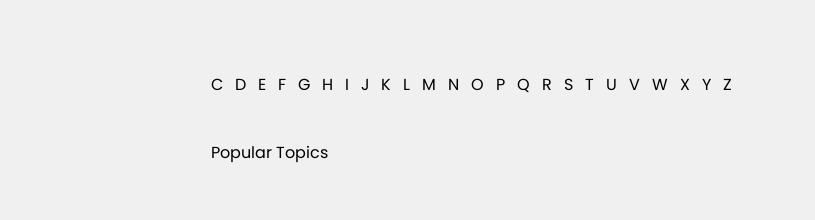C   D   E   F   G   H   I   J   K   L   M   N   O   P   Q   R   S   T   U   V   W   X   Y   Z

Popular Topics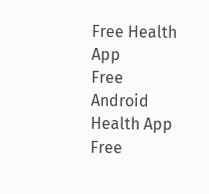Free Health App
Free Android Health App Free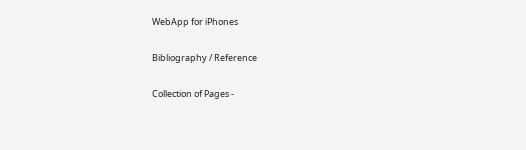WebApp for iPhones

Bibliography / Reference

Collection of Pages -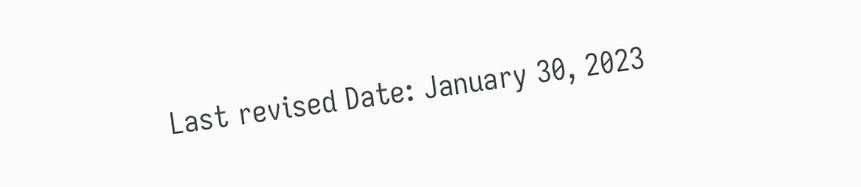Last revised Date: January 30, 2023